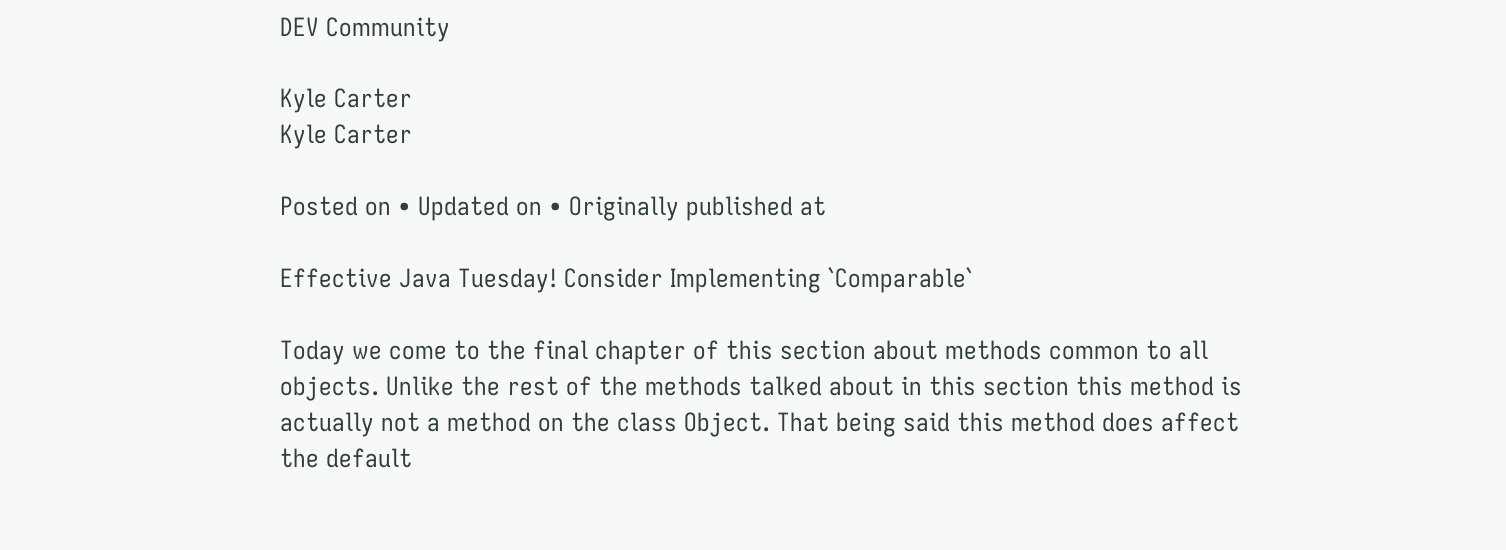DEV Community

Kyle Carter
Kyle Carter

Posted on • Updated on • Originally published at

Effective Java Tuesday! Consider Implementing `Comparable`

Today we come to the final chapter of this section about methods common to all objects. Unlike the rest of the methods talked about in this section this method is actually not a method on the class Object. That being said this method does affect the default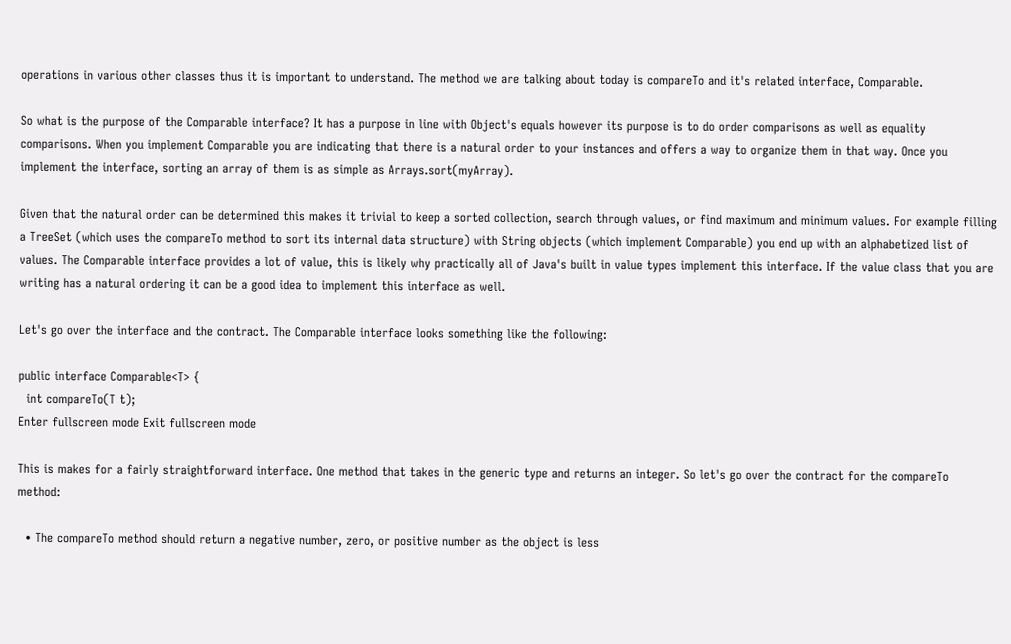operations in various other classes thus it is important to understand. The method we are talking about today is compareTo and it's related interface, Comparable.

So what is the purpose of the Comparable interface? It has a purpose in line with Object's equals however its purpose is to do order comparisons as well as equality comparisons. When you implement Comparable you are indicating that there is a natural order to your instances and offers a way to organize them in that way. Once you implement the interface, sorting an array of them is as simple as Arrays.sort(myArray).

Given that the natural order can be determined this makes it trivial to keep a sorted collection, search through values, or find maximum and minimum values. For example filling a TreeSet (which uses the compareTo method to sort its internal data structure) with String objects (which implement Comparable) you end up with an alphabetized list of values. The Comparable interface provides a lot of value, this is likely why practically all of Java's built in value types implement this interface. If the value class that you are writing has a natural ordering it can be a good idea to implement this interface as well.

Let's go over the interface and the contract. The Comparable interface looks something like the following:

public interface Comparable<T> {
  int compareTo(T t);
Enter fullscreen mode Exit fullscreen mode

This is makes for a fairly straightforward interface. One method that takes in the generic type and returns an integer. So let's go over the contract for the compareTo method:

  • The compareTo method should return a negative number, zero, or positive number as the object is less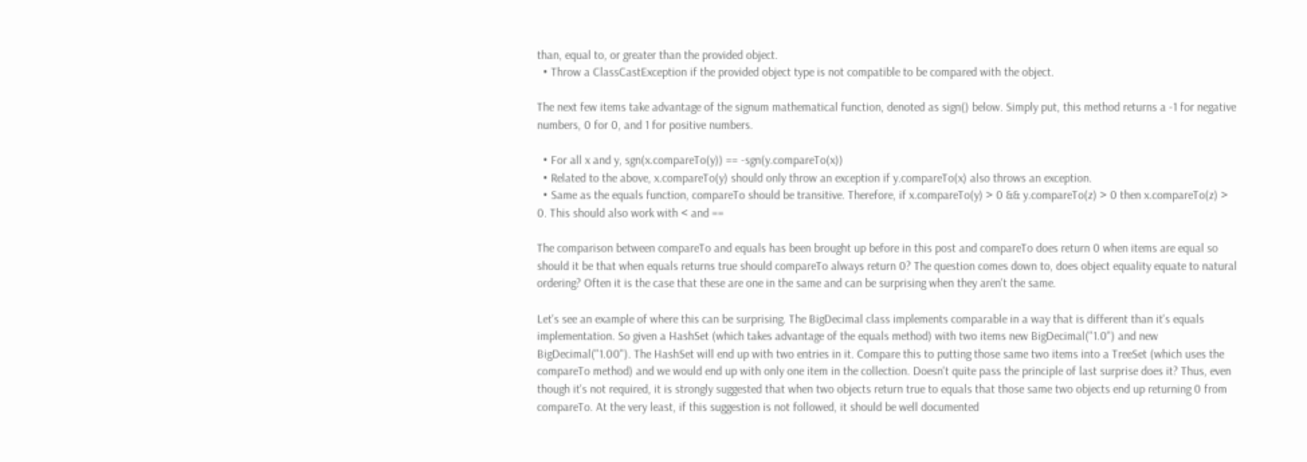than, equal to, or greater than the provided object.
  • Throw a ClassCastException if the provided object type is not compatible to be compared with the object.

The next few items take advantage of the signum mathematical function, denoted as sign() below. Simply put, this method returns a -1 for negative numbers, 0 for 0, and 1 for positive numbers.

  • For all x and y, sgn(x.compareTo(y)) == -sgn(y.compareTo(x))
  • Related to the above, x.compareTo(y) should only throw an exception if y.compareTo(x) also throws an exception.
  • Same as the equals function, compareTo should be transitive. Therefore, if x.compareTo(y) > 0 && y.compareTo(z) > 0 then x.compareTo(z) > 0. This should also work with < and ==

The comparison between compareTo and equals has been brought up before in this post and compareTo does return 0 when items are equal so should it be that when equals returns true should compareTo always return 0? The question comes down to, does object equality equate to natural ordering? Often it is the case that these are one in the same and can be surprising when they aren't the same.

Let's see an example of where this can be surprising. The BigDecimal class implements comparable in a way that is different than it's equals implementation. So given a HashSet (which takes advantage of the equals method) with two items new BigDecimal("1.0") and new BigDecimal("1.00"). The HashSet will end up with two entries in it. Compare this to putting those same two items into a TreeSet (which uses the compareTo method) and we would end up with only one item in the collection. Doesn't quite pass the principle of last surprise does it? Thus, even though it's not required, it is strongly suggested that when two objects return true to equals that those same two objects end up returning 0 from compareTo. At the very least, if this suggestion is not followed, it should be well documented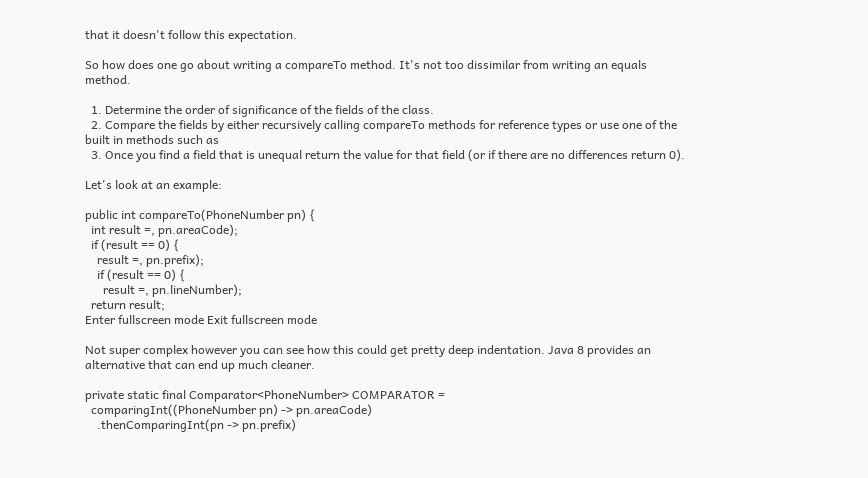that it doesn't follow this expectation.

So how does one go about writing a compareTo method. It's not too dissimilar from writing an equals method.

  1. Determine the order of significance of the fields of the class.
  2. Compare the fields by either recursively calling compareTo methods for reference types or use one of the built in methods such as
  3. Once you find a field that is unequal return the value for that field (or if there are no differences return 0).

Let's look at an example:

public int compareTo(PhoneNumber pn) {
  int result =, pn.areaCode);
  if (result == 0) {
    result =, pn.prefix);
    if (result == 0) {
      result =, pn.lineNumber);
  return result;
Enter fullscreen mode Exit fullscreen mode

Not super complex however you can see how this could get pretty deep indentation. Java 8 provides an alternative that can end up much cleaner.

private static final Comparator<PhoneNumber> COMPARATOR =
  comparingInt((PhoneNumber pn) -> pn.areaCode)
    .thenComparingInt(pn -> pn.prefix)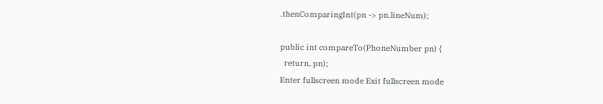.thenComparingInt(pn -> pn.lineNum);

public int compareTo(PhoneNumber pn) {
  return, pn);
Enter fullscreen mode Exit fullscreen mode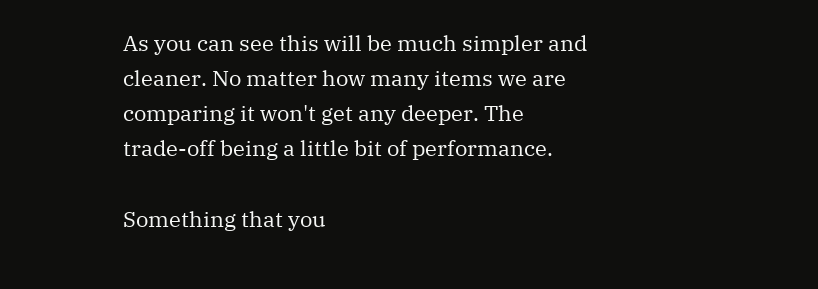As you can see this will be much simpler and cleaner. No matter how many items we are comparing it won't get any deeper. The trade-off being a little bit of performance.

Something that you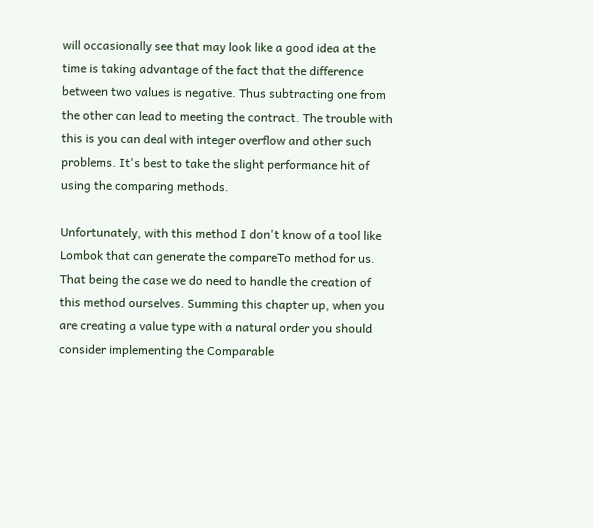will occasionally see that may look like a good idea at the time is taking advantage of the fact that the difference between two values is negative. Thus subtracting one from the other can lead to meeting the contract. The trouble with this is you can deal with integer overflow and other such problems. It's best to take the slight performance hit of using the comparing methods.

Unfortunately, with this method I don't know of a tool like Lombok that can generate the compareTo method for us. That being the case we do need to handle the creation of this method ourselves. Summing this chapter up, when you are creating a value type with a natural order you should consider implementing the Comparable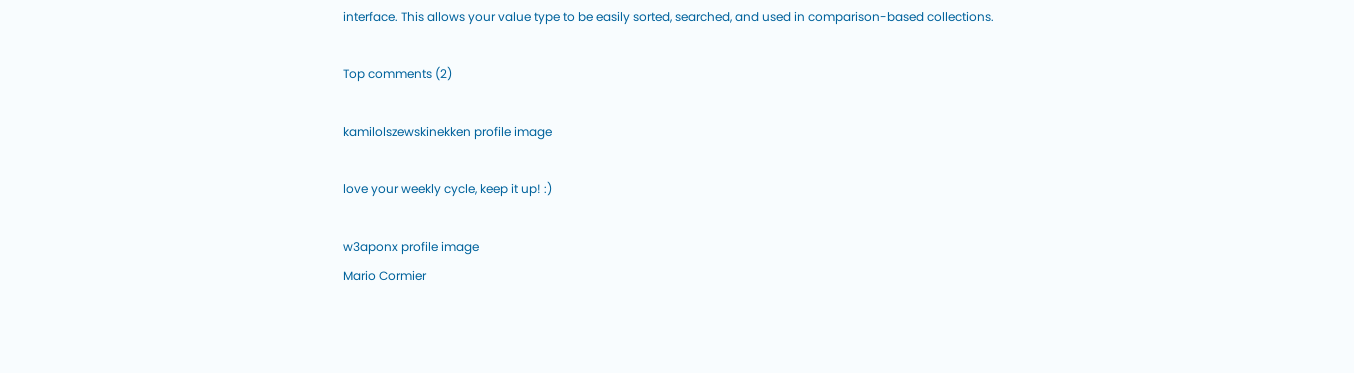interface. This allows your value type to be easily sorted, searched, and used in comparison-based collections.

Top comments (2)

kamilolszewskinekken profile image

love your weekly cycle, keep it up! :)

w3aponx profile image
Mario Cormier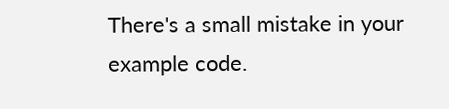There's a small mistake in your example code.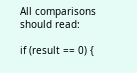All comparisons should read:

if (result == 0) {